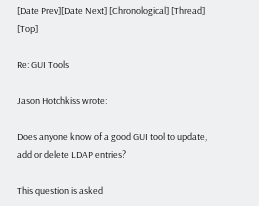[Date Prev][Date Next] [Chronological] [Thread] [Top]

Re: GUI Tools

Jason Hotchkiss wrote:

Does anyone know of a good GUI tool to update, add or delete LDAP entries?

This question is asked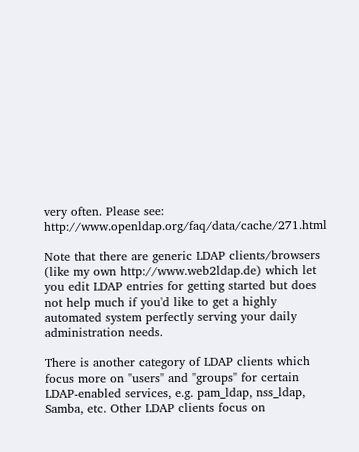very often. Please see: http://www.openldap.org/faq/data/cache/271.html

Note that there are generic LDAP clients/browsers (like my own http://www.web2ldap.de) which let you edit LDAP entries for getting started but does not help much if you'd like to get a highly automated system perfectly serving your daily administration needs.

There is another category of LDAP clients which focus more on "users" and "groups" for certain LDAP-enabled services, e.g. pam_ldap, nss_ldap, Samba, etc. Other LDAP clients focus on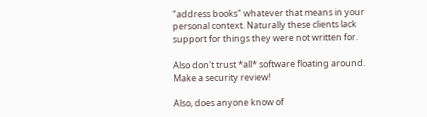"address books" whatever that means in your personal context. Naturally these clients lack support for things they were not written for.

Also don't trust *all* software floating around. Make a security review!

Also, does anyone know of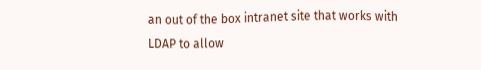an out of the box intranet site that works with LDAP to allow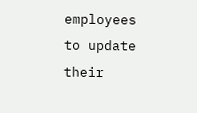employees to update their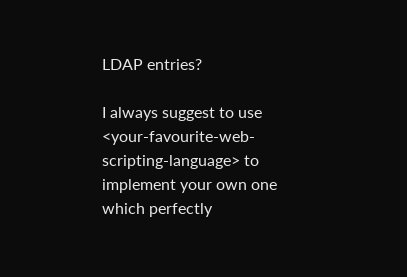LDAP entries?

I always suggest to use <your-favourite-web-scripting-language> to implement your own one which perfectly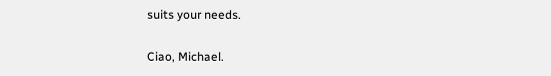suits your needs.

Ciao, Michael.